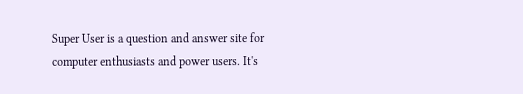Super User is a question and answer site for computer enthusiasts and power users. It's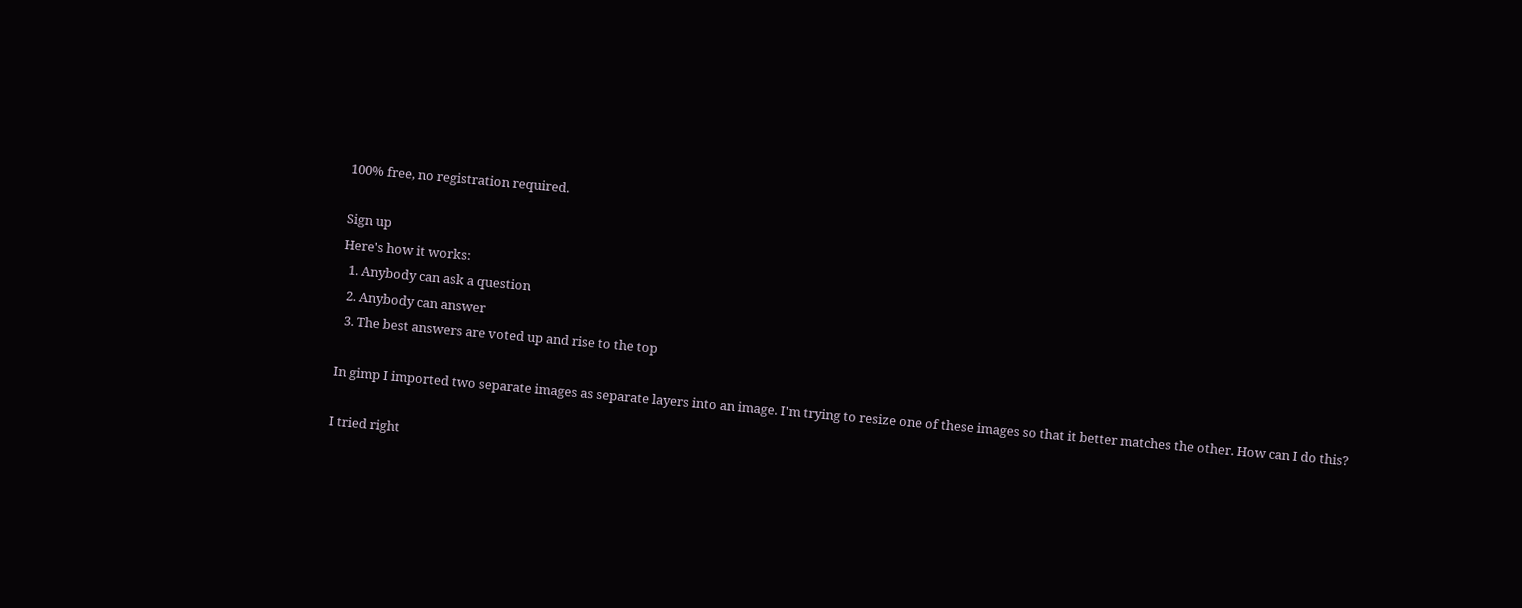100% free, no registration required.

Sign up
Here's how it works:
  1. Anybody can ask a question
  2. Anybody can answer
  3. The best answers are voted up and rise to the top

In gimp I imported two separate images as separate layers into an image. I'm trying to resize one of these images so that it better matches the other. How can I do this?

I tried right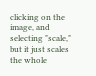clicking on the image, and selecting "scale," but it just scales the whole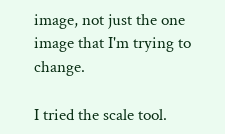image, not just the one image that I'm trying to change.

I tried the scale tool.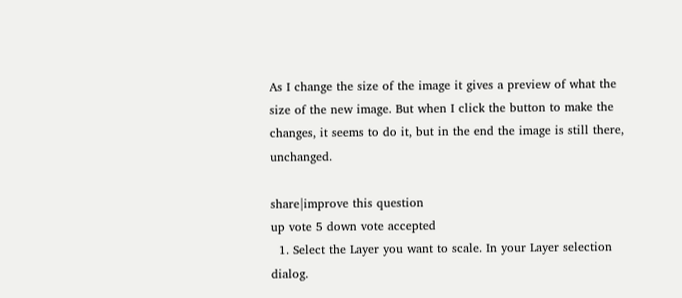As I change the size of the image it gives a preview of what the size of the new image. But when I click the button to make the changes, it seems to do it, but in the end the image is still there, unchanged.

share|improve this question
up vote 5 down vote accepted
  1. Select the Layer you want to scale. In your Layer selection dialog.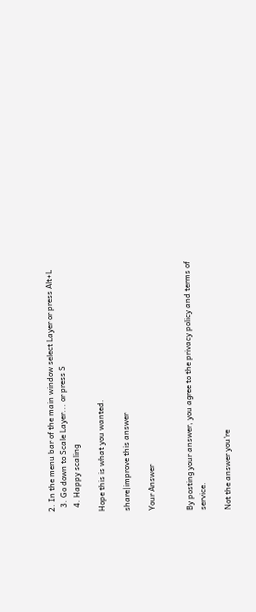2. In the menu bar of the main window select Layer or press Alt+L
  3. Go down to Scale Layer... or press S
  4. Happy scaling

Hope this is what you wanted.

share|improve this answer

Your Answer


By posting your answer, you agree to the privacy policy and terms of service.

Not the answer you're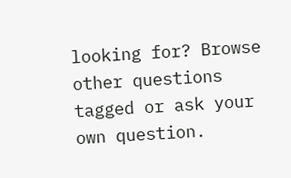looking for? Browse other questions tagged or ask your own question.